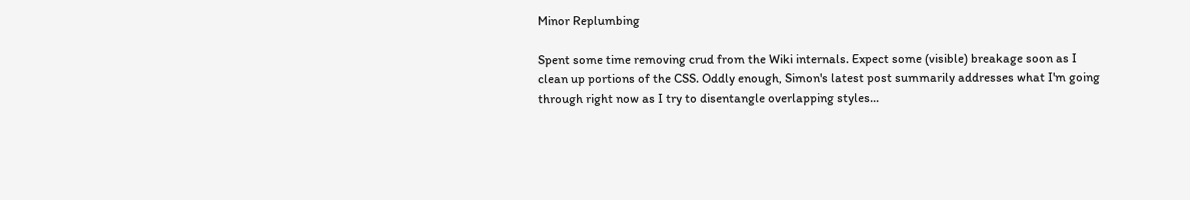Minor Replumbing

Spent some time removing crud from the Wiki internals. Expect some (visible) breakage soon as I clean up portions of the CSS. Oddly enough, Simon's latest post summarily addresses what I'm going through right now as I try to disentangle overlapping styles...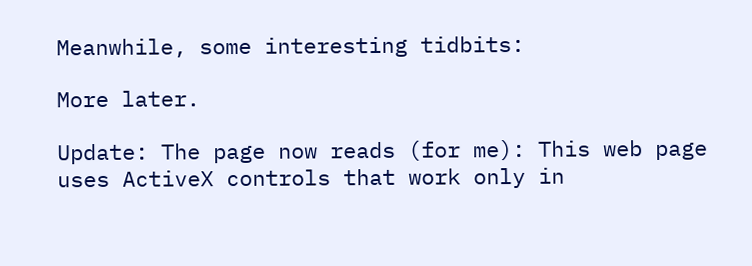Meanwhile, some interesting tidbits:

More later.

Update: The page now reads (for me): This web page uses ActiveX controls that work only in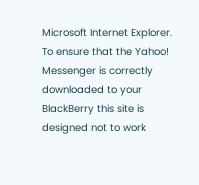Microsoft Internet Explorer. To ensure that the Yahoo! Messenger is correctly downloaded to your BlackBerry this site is designed not to work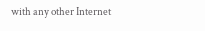with any other Internet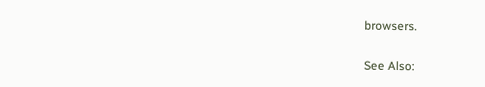browsers.

See Also: